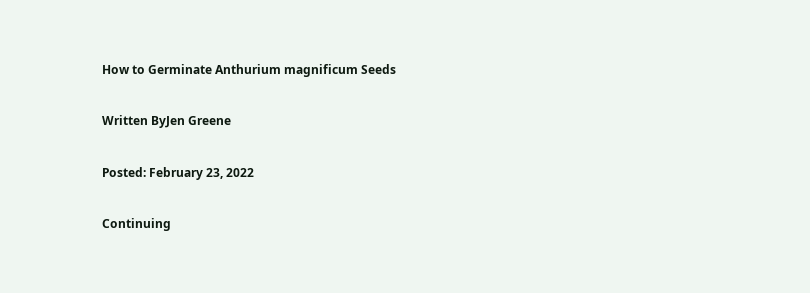How to Germinate Anthurium magnificum Seeds

Written ByJen Greene

Posted: February 23, 2022

Continuing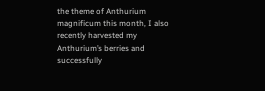the theme of Anthurium magnificum this month, I also recently harvested my Anthurium’s berries and successfully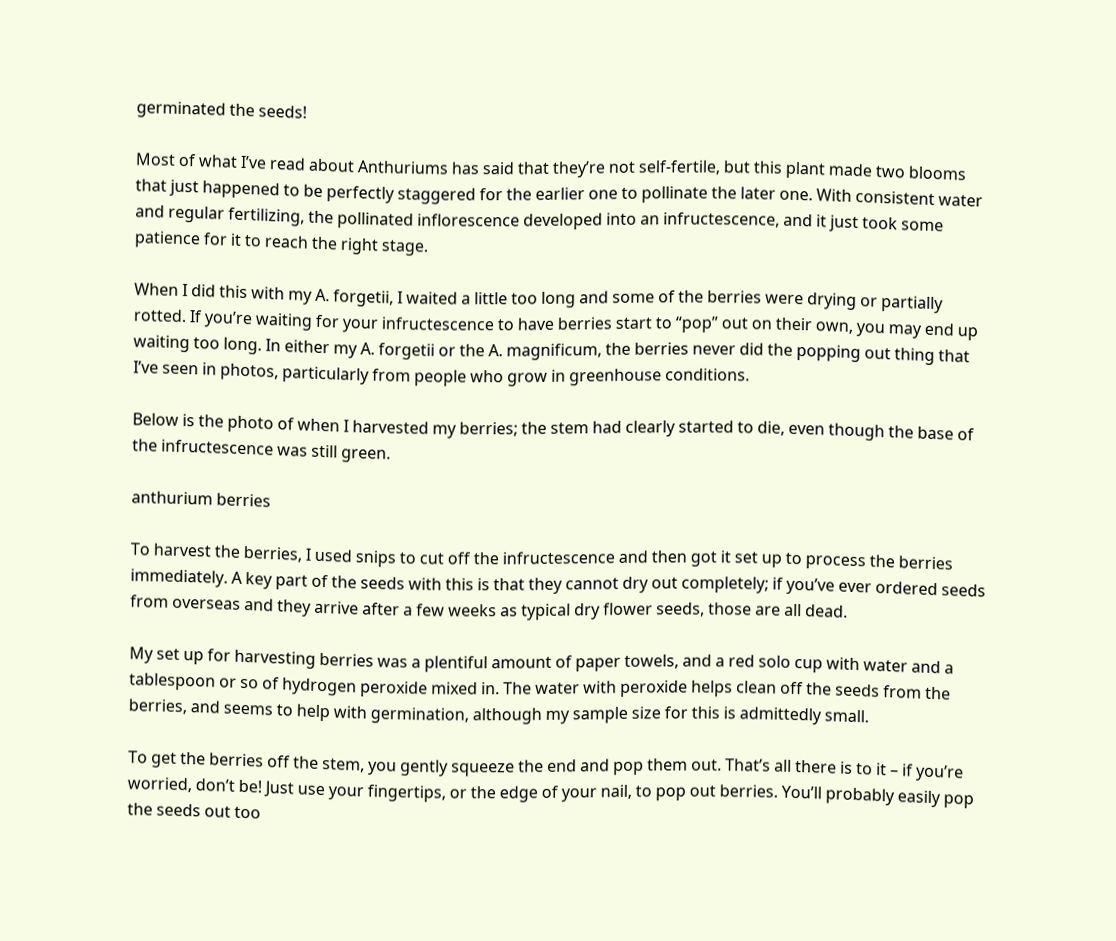germinated the seeds!

Most of what I’ve read about Anthuriums has said that they’re not self-fertile, but this plant made two blooms that just happened to be perfectly staggered for the earlier one to pollinate the later one. With consistent water and regular fertilizing, the pollinated inflorescence developed into an infructescence, and it just took some patience for it to reach the right stage.

When I did this with my A. forgetii, I waited a little too long and some of the berries were drying or partially rotted. If you’re waiting for your infructescence to have berries start to “pop” out on their own, you may end up waiting too long. In either my A. forgetii or the A. magnificum, the berries never did the popping out thing that I’ve seen in photos, particularly from people who grow in greenhouse conditions.

Below is the photo of when I harvested my berries; the stem had clearly started to die, even though the base of the infructescence was still green.

anthurium berries

To harvest the berries, I used snips to cut off the infructescence and then got it set up to process the berries immediately. A key part of the seeds with this is that they cannot dry out completely; if you’ve ever ordered seeds from overseas and they arrive after a few weeks as typical dry flower seeds, those are all dead.

My set up for harvesting berries was a plentiful amount of paper towels, and a red solo cup with water and a tablespoon or so of hydrogen peroxide mixed in. The water with peroxide helps clean off the seeds from the berries, and seems to help with germination, although my sample size for this is admittedly small.

To get the berries off the stem, you gently squeeze the end and pop them out. That’s all there is to it – if you’re worried, don’t be! Just use your fingertips, or the edge of your nail, to pop out berries. You’ll probably easily pop the seeds out too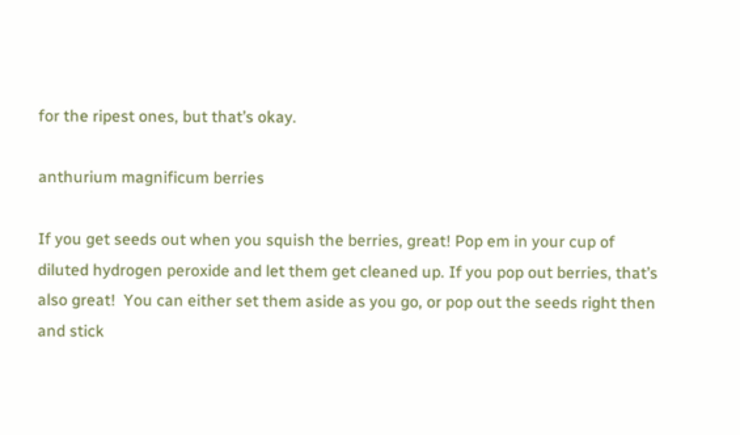for the ripest ones, but that’s okay.

anthurium magnificum berries

If you get seeds out when you squish the berries, great! Pop em in your cup of diluted hydrogen peroxide and let them get cleaned up. If you pop out berries, that’s also great!  You can either set them aside as you go, or pop out the seeds right then and stick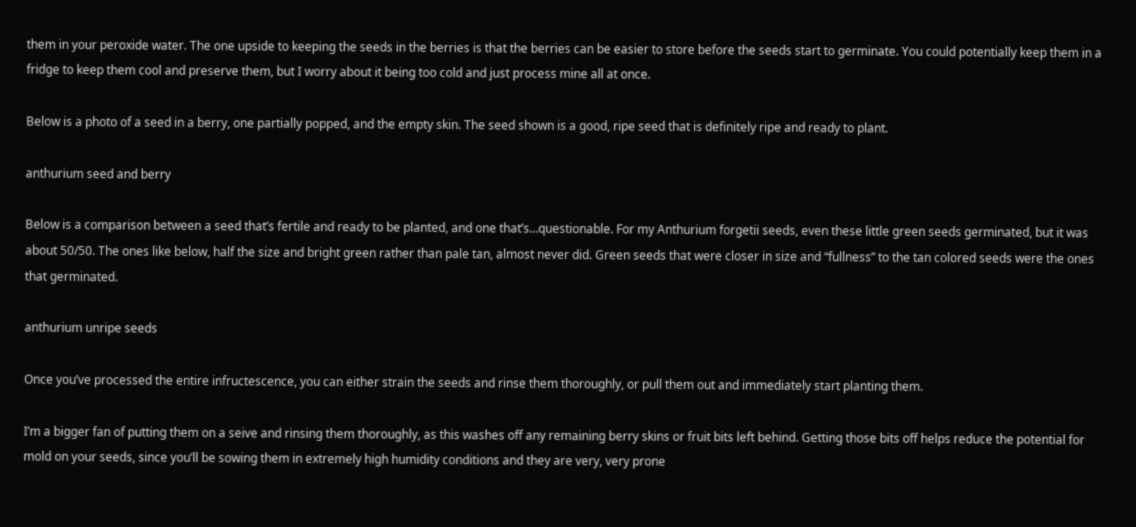them in your peroxide water. The one upside to keeping the seeds in the berries is that the berries can be easier to store before the seeds start to germinate. You could potentially keep them in a fridge to keep them cool and preserve them, but I worry about it being too cold and just process mine all at once.

Below is a photo of a seed in a berry, one partially popped, and the empty skin. The seed shown is a good, ripe seed that is definitely ripe and ready to plant.

anthurium seed and berry

Below is a comparison between a seed that’s fertile and ready to be planted, and one that’s…questionable. For my Anthurium forgetii seeds, even these little green seeds germinated, but it was about 50/50. The ones like below, half the size and bright green rather than pale tan, almost never did. Green seeds that were closer in size and “fullness” to the tan colored seeds were the ones that germinated.

anthurium unripe seeds

Once you’ve processed the entire infructescence, you can either strain the seeds and rinse them thoroughly, or pull them out and immediately start planting them.

I’m a bigger fan of putting them on a seive and rinsing them thoroughly, as this washes off any remaining berry skins or fruit bits left behind. Getting those bits off helps reduce the potential for mold on your seeds, since you’ll be sowing them in extremely high humidity conditions and they are very, very prone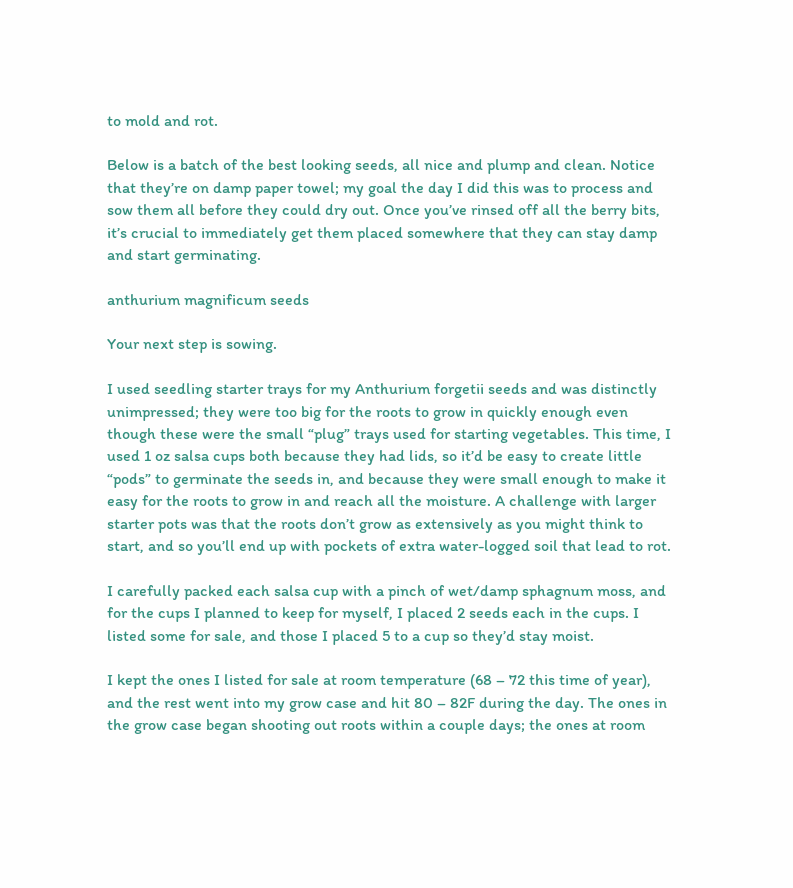to mold and rot.

Below is a batch of the best looking seeds, all nice and plump and clean. Notice that they’re on damp paper towel; my goal the day I did this was to process and sow them all before they could dry out. Once you’ve rinsed off all the berry bits, it’s crucial to immediately get them placed somewhere that they can stay damp and start germinating.

anthurium magnificum seeds

Your next step is sowing.

I used seedling starter trays for my Anthurium forgetii seeds and was distinctly unimpressed; they were too big for the roots to grow in quickly enough even though these were the small “plug” trays used for starting vegetables. This time, I used 1 oz salsa cups both because they had lids, so it’d be easy to create little “pods” to germinate the seeds in, and because they were small enough to make it easy for the roots to grow in and reach all the moisture. A challenge with larger starter pots was that the roots don’t grow as extensively as you might think to start, and so you’ll end up with pockets of extra water-logged soil that lead to rot.

I carefully packed each salsa cup with a pinch of wet/damp sphagnum moss, and for the cups I planned to keep for myself, I placed 2 seeds each in the cups. I listed some for sale, and those I placed 5 to a cup so they’d stay moist.

I kept the ones I listed for sale at room temperature (68 – 72 this time of year), and the rest went into my grow case and hit 80 – 82F during the day. The ones in the grow case began shooting out roots within a couple days; the ones at room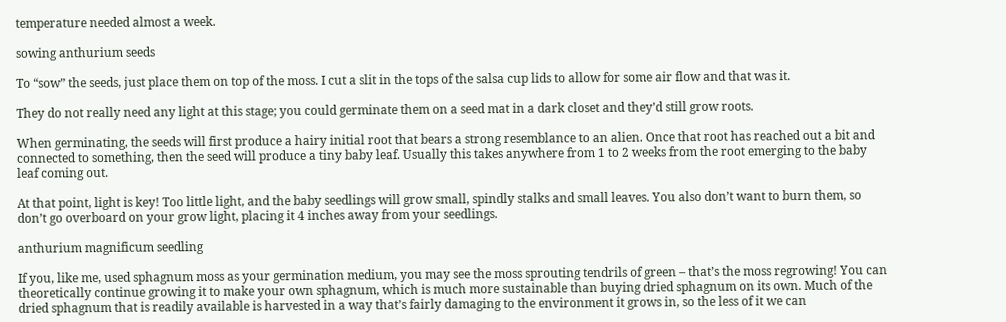temperature needed almost a week.

sowing anthurium seeds

To “sow” the seeds, just place them on top of the moss. I cut a slit in the tops of the salsa cup lids to allow for some air flow and that was it.

They do not really need any light at this stage; you could germinate them on a seed mat in a dark closet and they’d still grow roots.

When germinating, the seeds will first produce a hairy initial root that bears a strong resemblance to an alien. Once that root has reached out a bit and connected to something, then the seed will produce a tiny baby leaf. Usually this takes anywhere from 1 to 2 weeks from the root emerging to the baby leaf coming out.

At that point, light is key! Too little light, and the baby seedlings will grow small, spindly stalks and small leaves. You also don’t want to burn them, so don’t go overboard on your grow light, placing it 4 inches away from your seedlings.

anthurium magnificum seedling

If you, like me, used sphagnum moss as your germination medium, you may see the moss sprouting tendrils of green – that’s the moss regrowing! You can theoretically continue growing it to make your own sphagnum, which is much more sustainable than buying dried sphagnum on its own. Much of the dried sphagnum that is readily available is harvested in a way that’s fairly damaging to the environment it grows in, so the less of it we can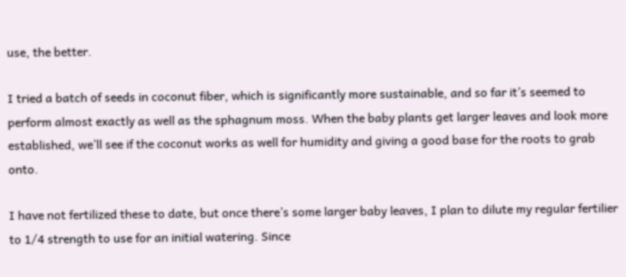use, the better.

I tried a batch of seeds in coconut fiber, which is significantly more sustainable, and so far it’s seemed to perform almost exactly as well as the sphagnum moss. When the baby plants get larger leaves and look more established, we’ll see if the coconut works as well for humidity and giving a good base for the roots to grab onto.

I have not fertilized these to date, but once there’s some larger baby leaves, I plan to dilute my regular fertilier to 1/4 strength to use for an initial watering. Since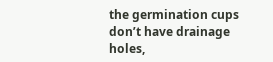the germination cups don’t have drainage holes,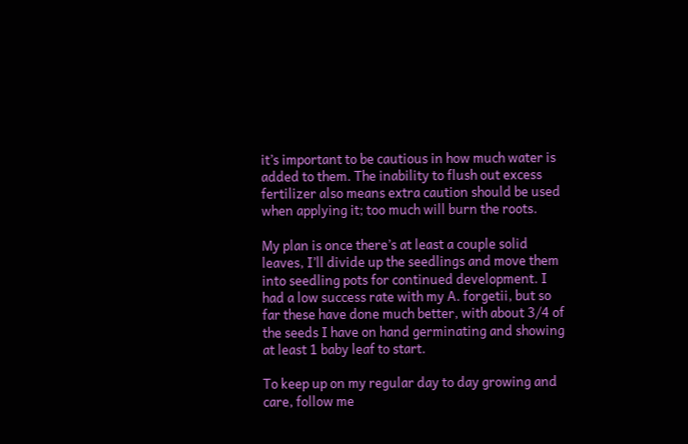it’s important to be cautious in how much water is added to them. The inability to flush out excess fertilizer also means extra caution should be used when applying it; too much will burn the roots.

My plan is once there’s at least a couple solid leaves, I’ll divide up the seedlings and move them into seedling pots for continued development. I had a low success rate with my A. forgetii, but so far these have done much better, with about 3/4 of the seeds I have on hand germinating and showing at least 1 baby leaf to start.

To keep up on my regular day to day growing and care, follow me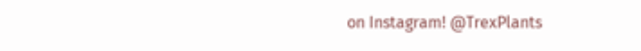on Instagram! @TrexPlants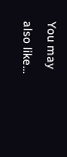You may also like…